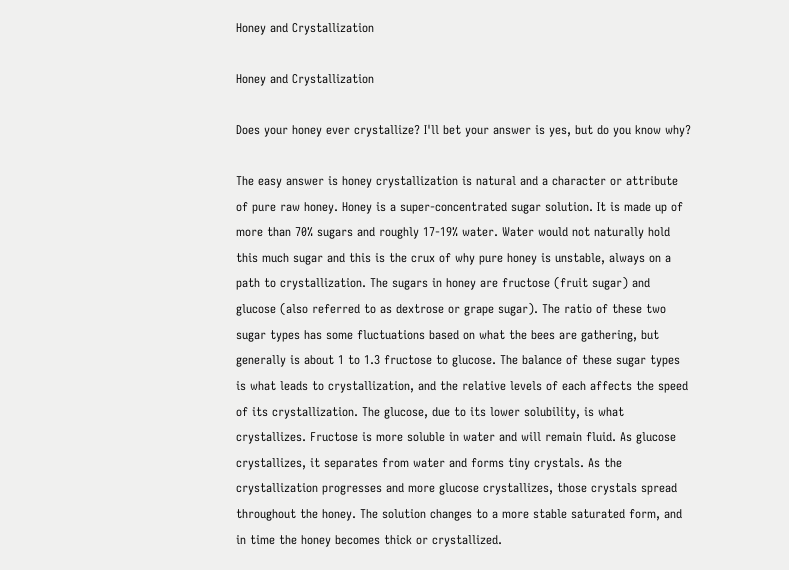Honey and Crystallization

Honey and Crystallization

Does your honey ever crystallize? I'll bet your answer is yes, but do you know why?

The easy answer is honey crystallization is natural and a character or attribute of pure raw honey. Honey is a super-concentrated sugar solution. It is made up of more than 70% sugars and roughly 17-19% water. Water would not naturally hold this much sugar and this is the crux of why pure honey is unstable, always on a path to crystallization. The sugars in honey are fructose (fruit sugar) and glucose (also referred to as dextrose or grape sugar). The ratio of these two sugar types has some fluctuations based on what the bees are gathering, but generally is about 1 to 1.3 fructose to glucose. The balance of these sugar types is what leads to crystallization, and the relative levels of each affects the speed of its crystallization. The glucose, due to its lower solubility, is what crystallizes. Fructose is more soluble in water and will remain fluid. As glucose crystallizes, it separates from water and forms tiny crystals. As the crystallization progresses and more glucose crystallizes, those crystals spread throughout the honey. The solution changes to a more stable saturated form, and in time the honey becomes thick or crystallized.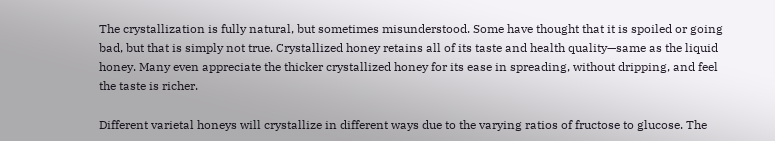The crystallization is fully natural, but sometimes misunderstood. Some have thought that it is spoiled or going bad, but that is simply not true. Crystallized honey retains all of its taste and health quality—same as the liquid honey. Many even appreciate the thicker crystallized honey for its ease in spreading, without dripping, and feel the taste is richer.

Different varietal honeys will crystallize in different ways due to the varying ratios of fructose to glucose. The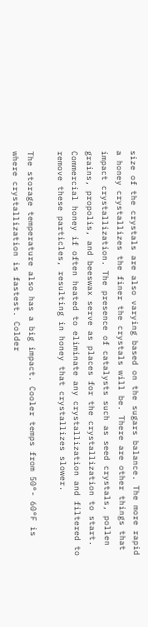size of the crystals are also varying based on the sugars balance. The more rapid a honey crystallizes the finer the crystals will be. There are other things that impact crystallization. The presence of catalysts such as seed crystals, pollen grains, propolis, and beeswax serve as places for the crystallization to start. Commercial honey if often heated to eliminate any crystallization and filtered to remove these particles, resulting in honey that crystallizes slower.

The storage temperature also has a big impact. Cooler temps from 50°- 60°F is where crystallization is fastest. Colder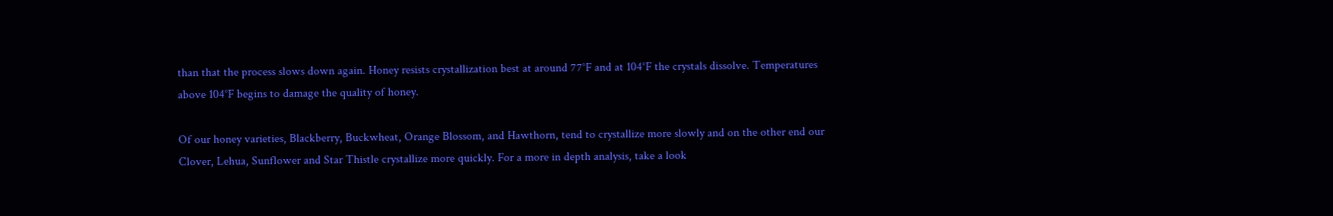than that the process slows down again. Honey resists crystallization best at around 77°F and at 104°F the crystals dissolve. Temperatures above 104°F begins to damage the quality of honey.

Of our honey varieties, Blackberry, Buckwheat, Orange Blossom, and Hawthorn, tend to crystallize more slowly and on the other end our Clover, Lehua, Sunflower and Star Thistle crystallize more quickly. For a more in depth analysis, take a look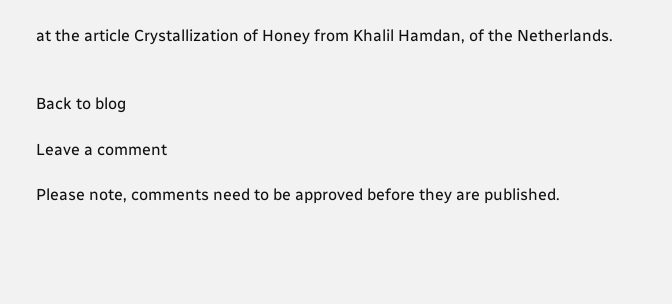at the article Crystallization of Honey from Khalil Hamdan, of the Netherlands.


Back to blog

Leave a comment

Please note, comments need to be approved before they are published.